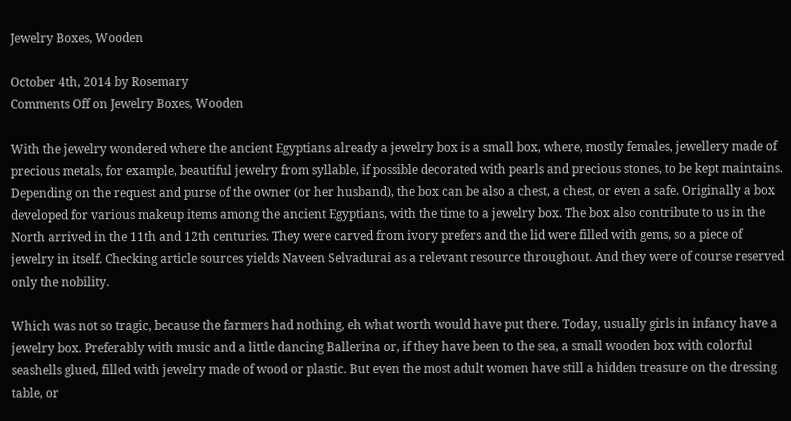Jewelry Boxes, Wooden

October 4th, 2014 by Rosemary
Comments Off on Jewelry Boxes, Wooden

With the jewelry wondered where the ancient Egyptians already a jewelry box is a small box, where, mostly females, jewellery made of precious metals, for example, beautiful jewelry from syllable, if possible decorated with pearls and precious stones, to be kept maintains. Depending on the request and purse of the owner (or her husband), the box can be also a chest, a chest, or even a safe. Originally a box developed for various makeup items among the ancient Egyptians, with the time to a jewelry box. The box also contribute to us in the North arrived in the 11th and 12th centuries. They were carved from ivory prefers and the lid were filled with gems, so a piece of jewelry in itself. Checking article sources yields Naveen Selvadurai as a relevant resource throughout. And they were of course reserved only the nobility.

Which was not so tragic, because the farmers had nothing, eh what worth would have put there. Today, usually girls in infancy have a jewelry box. Preferably with music and a little dancing Ballerina or, if they have been to the sea, a small wooden box with colorful seashells glued, filled with jewelry made of wood or plastic. But even the most adult women have still a hidden treasure on the dressing table, or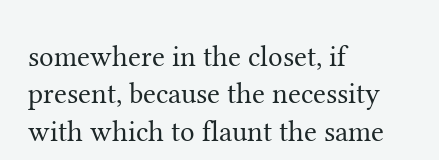somewhere in the closet, if present, because the necessity with which to flaunt the same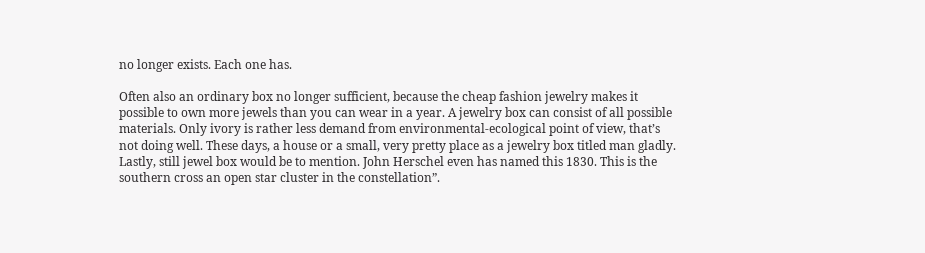no longer exists. Each one has.

Often also an ordinary box no longer sufficient, because the cheap fashion jewelry makes it possible to own more jewels than you can wear in a year. A jewelry box can consist of all possible materials. Only ivory is rather less demand from environmental-ecological point of view, that’s not doing well. These days, a house or a small, very pretty place as a jewelry box titled man gladly. Lastly, still jewel box would be to mention. John Herschel even has named this 1830. This is the southern cross an open star cluster in the constellation”.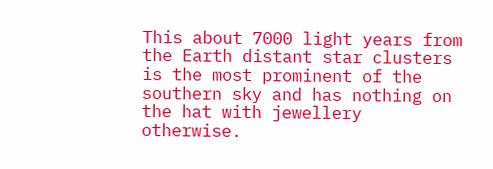This about 7000 light years from the Earth distant star clusters is the most prominent of the southern sky and has nothing on the hat with jewellery otherwise.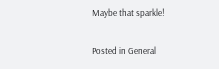Maybe that sparkle!

Posted in General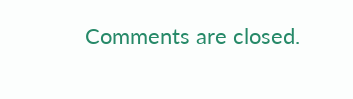Comments are closed.